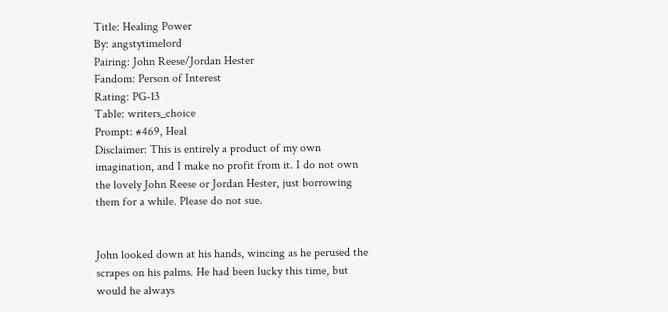Title: Healing Power
By: angstytimelord
Pairing: John Reese/Jordan Hester
Fandom: Person of Interest
Rating: PG-13
Table: writers_choice
Prompt: #469, Heal
Disclaimer: This is entirely a product of my own imagination, and I make no profit from it. I do not own the lovely John Reese or Jordan Hester, just borrowing them for a while. Please do not sue.


John looked down at his hands, wincing as he perused the scrapes on his palms. He had been lucky this time, but would he always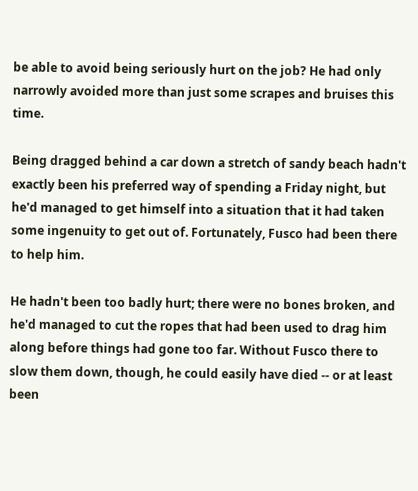be able to avoid being seriously hurt on the job? He had only narrowly avoided more than just some scrapes and bruises this time.

Being dragged behind a car down a stretch of sandy beach hadn't exactly been his preferred way of spending a Friday night, but he'd managed to get himself into a situation that it had taken some ingenuity to get out of. Fortunately, Fusco had been there to help him.

He hadn't been too badly hurt; there were no bones broken, and he'd managed to cut the ropes that had been used to drag him along before things had gone too far. Without Fusco there to slow them down, though, he could easily have died -- or at least been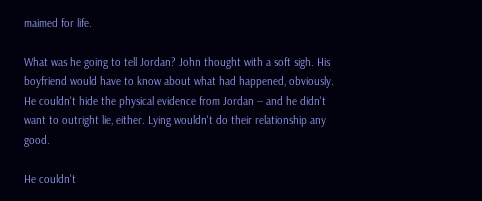maimed for life.

What was he going to tell Jordan? John thought with a soft sigh. His boyfriend would have to know about what had happened, obviously. He couldn't hide the physical evidence from Jordan -- and he didn't want to outright lie, either. Lying wouldn't do their relationship any good.

He couldn't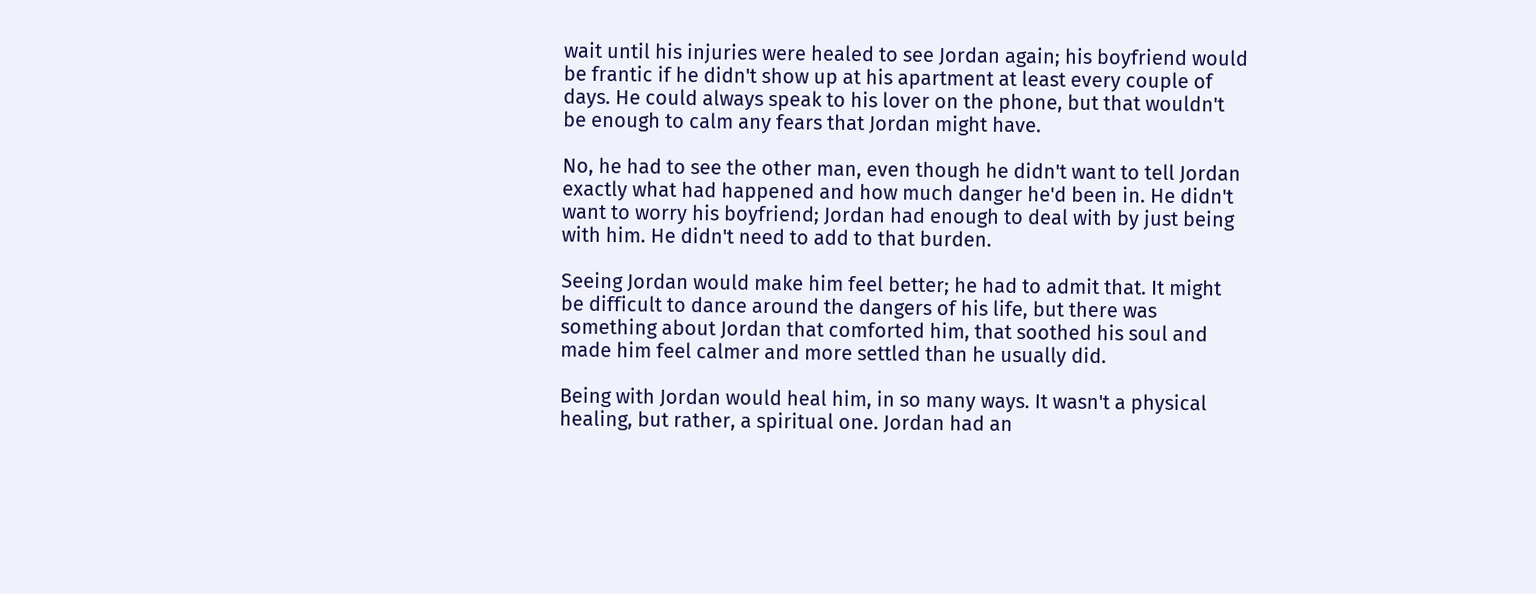wait until his injuries were healed to see Jordan again; his boyfriend would be frantic if he didn't show up at his apartment at least every couple of days. He could always speak to his lover on the phone, but that wouldn't be enough to calm any fears that Jordan might have.

No, he had to see the other man, even though he didn't want to tell Jordan exactly what had happened and how much danger he'd been in. He didn't want to worry his boyfriend; Jordan had enough to deal with by just being with him. He didn't need to add to that burden.

Seeing Jordan would make him feel better; he had to admit that. It might be difficult to dance around the dangers of his life, but there was something about Jordan that comforted him, that soothed his soul and made him feel calmer and more settled than he usually did.

Being with Jordan would heal him, in so many ways. It wasn't a physical healing, but rather, a spiritual one. Jordan had an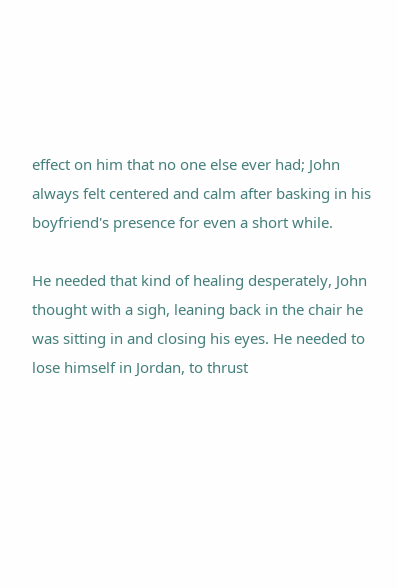effect on him that no one else ever had; John always felt centered and calm after basking in his boyfriend's presence for even a short while.

He needed that kind of healing desperately, John thought with a sigh, leaning back in the chair he was sitting in and closing his eyes. He needed to lose himself in Jordan, to thrust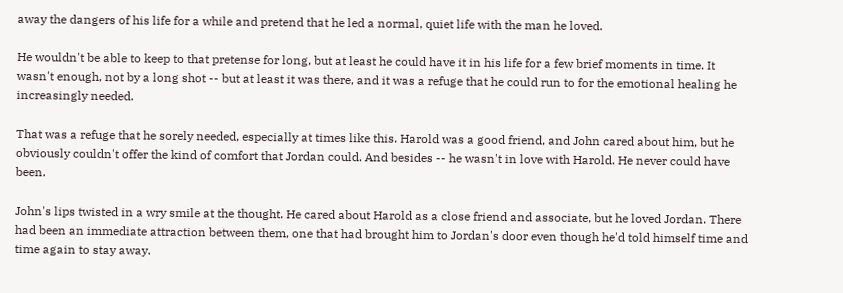away the dangers of his life for a while and pretend that he led a normal, quiet life with the man he loved.

He wouldn't be able to keep to that pretense for long, but at least he could have it in his life for a few brief moments in time. It wasn't enough, not by a long shot -- but at least it was there, and it was a refuge that he could run to for the emotional healing he increasingly needed.

That was a refuge that he sorely needed, especially at times like this. Harold was a good friend, and John cared about him, but he obviously couldn't offer the kind of comfort that Jordan could. And besides -- he wasn't in love with Harold. He never could have been.

John's lips twisted in a wry smile at the thought. He cared about Harold as a close friend and associate, but he loved Jordan. There had been an immediate attraction between them, one that had brought him to Jordan's door even though he'd told himself time and time again to stay away.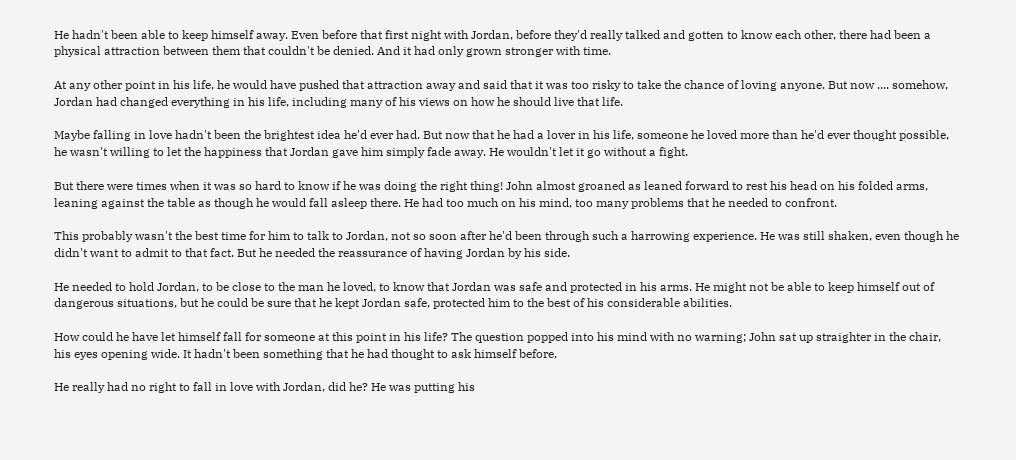He hadn't been able to keep himself away. Even before that first night with Jordan, before they'd really talked and gotten to know each other, there had been a physical attraction between them that couldn't be denied. And it had only grown stronger with time.

At any other point in his life, he would have pushed that attraction away and said that it was too risky to take the chance of loving anyone. But now .... somehow, Jordan had changed everything in his life, including many of his views on how he should live that life.

Maybe falling in love hadn't been the brightest idea he'd ever had. But now that he had a lover in his life, someone he loved more than he'd ever thought possible, he wasn't willing to let the happiness that Jordan gave him simply fade away. He wouldn't let it go without a fight.

But there were times when it was so hard to know if he was doing the right thing! John almost groaned as leaned forward to rest his head on his folded arms, leaning against the table as though he would fall asleep there. He had too much on his mind, too many problems that he needed to confront.

This probably wasn't the best time for him to talk to Jordan, not so soon after he'd been through such a harrowing experience. He was still shaken, even though he didn't want to admit to that fact. But he needed the reassurance of having Jordan by his side.

He needed to hold Jordan, to be close to the man he loved, to know that Jordan was safe and protected in his arms. He might not be able to keep himself out of dangerous situations, but he could be sure that he kept Jordan safe, protected him to the best of his considerable abilities.

How could he have let himself fall for someone at this point in his life? The question popped into his mind with no warning; John sat up straighter in the chair, his eyes opening wide. It hadn't been something that he had thought to ask himself before.

He really had no right to fall in love with Jordan, did he? He was putting his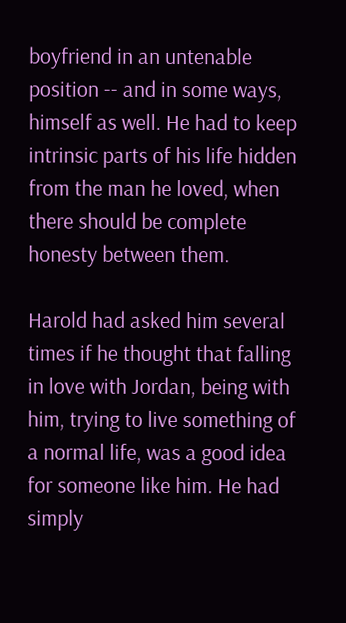boyfriend in an untenable position -- and in some ways, himself as well. He had to keep intrinsic parts of his life hidden from the man he loved, when there should be complete honesty between them.

Harold had asked him several times if he thought that falling in love with Jordan, being with him, trying to live something of a normal life, was a good idea for someone like him. He had simply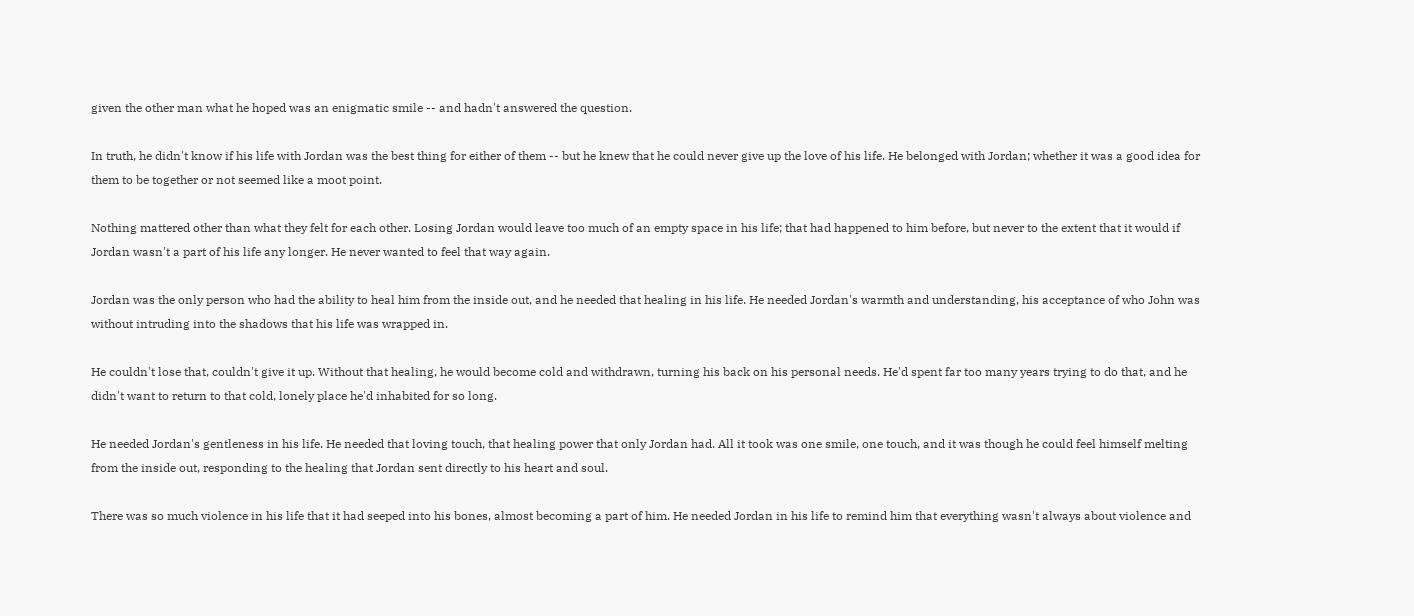given the other man what he hoped was an enigmatic smile -- and hadn't answered the question.

In truth, he didn't know if his life with Jordan was the best thing for either of them -- but he knew that he could never give up the love of his life. He belonged with Jordan; whether it was a good idea for them to be together or not seemed like a moot point.

Nothing mattered other than what they felt for each other. Losing Jordan would leave too much of an empty space in his life; that had happened to him before, but never to the extent that it would if Jordan wasn't a part of his life any longer. He never wanted to feel that way again.

Jordan was the only person who had the ability to heal him from the inside out, and he needed that healing in his life. He needed Jordan's warmth and understanding, his acceptance of who John was without intruding into the shadows that his life was wrapped in.

He couldn't lose that, couldn't give it up. Without that healing, he would become cold and withdrawn, turning his back on his personal needs. He'd spent far too many years trying to do that, and he didn't want to return to that cold, lonely place he'd inhabited for so long.

He needed Jordan's gentleness in his life. He needed that loving touch, that healing power that only Jordan had. All it took was one smile, one touch, and it was though he could feel himself melting from the inside out, responding to the healing that Jordan sent directly to his heart and soul.

There was so much violence in his life that it had seeped into his bones, almost becoming a part of him. He needed Jordan in his life to remind him that everything wasn't always about violence and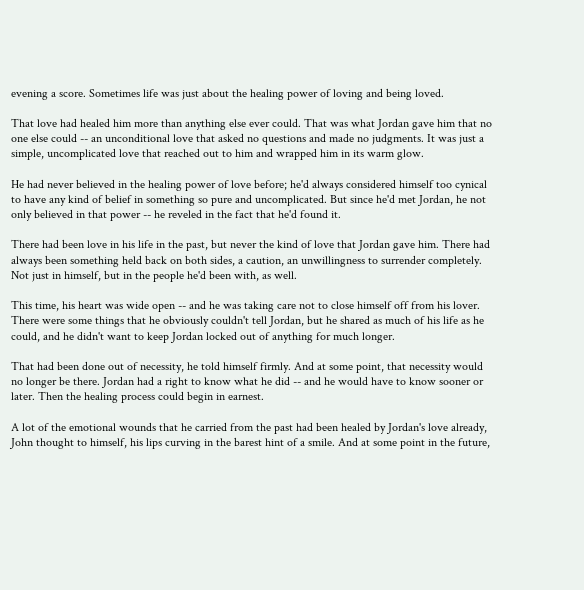evening a score. Sometimes life was just about the healing power of loving and being loved.

That love had healed him more than anything else ever could. That was what Jordan gave him that no one else could -- an unconditional love that asked no questions and made no judgments. It was just a simple, uncomplicated love that reached out to him and wrapped him in its warm glow.

He had never believed in the healing power of love before; he'd always considered himself too cynical to have any kind of belief in something so pure and uncomplicated. But since he'd met Jordan, he not only believed in that power -- he reveled in the fact that he'd found it.

There had been love in his life in the past, but never the kind of love that Jordan gave him. There had always been something held back on both sides, a caution, an unwillingness to surrender completely. Not just in himself, but in the people he'd been with, as well.

This time, his heart was wide open -- and he was taking care not to close himself off from his lover. There were some things that he obviously couldn't tell Jordan, but he shared as much of his life as he could, and he didn't want to keep Jordan locked out of anything for much longer.

That had been done out of necessity, he told himself firmly. And at some point, that necessity would no longer be there. Jordan had a right to know what he did -- and he would have to know sooner or later. Then the healing process could begin in earnest.

A lot of the emotional wounds that he carried from the past had been healed by Jordan's love already, John thought to himself, his lips curving in the barest hint of a smile. And at some point in the future,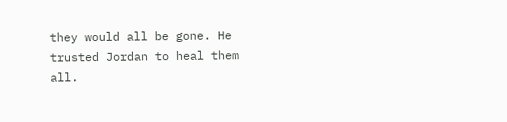they would all be gone. He trusted Jordan to heal them all.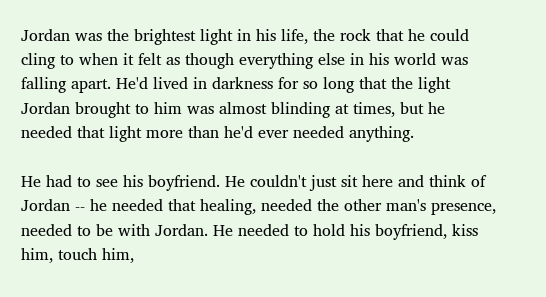Jordan was the brightest light in his life, the rock that he could cling to when it felt as though everything else in his world was falling apart. He'd lived in darkness for so long that the light Jordan brought to him was almost blinding at times, but he needed that light more than he'd ever needed anything.

He had to see his boyfriend. He couldn't just sit here and think of Jordan -- he needed that healing, needed the other man's presence, needed to be with Jordan. He needed to hold his boyfriend, kiss him, touch him,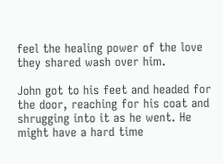feel the healing power of the love they shared wash over him.

John got to his feet and headed for the door, reaching for his coat and shrugging into it as he went. He might have a hard time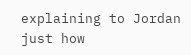explaining to Jordan just how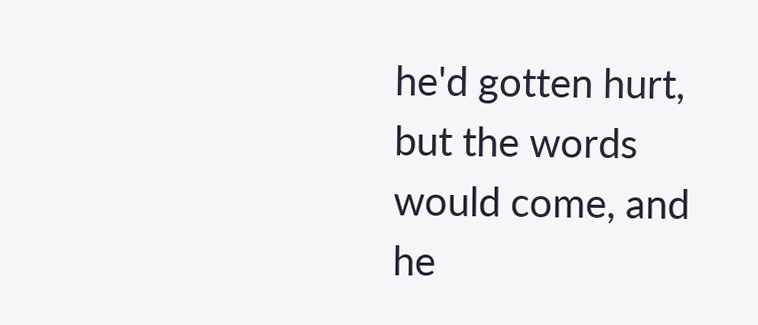he'd gotten hurt, but the words would come, and he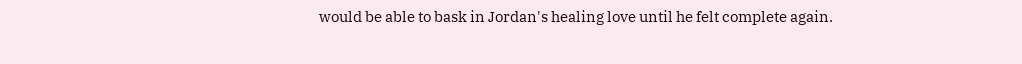would be able to bask in Jordan's healing love until he felt complete again.